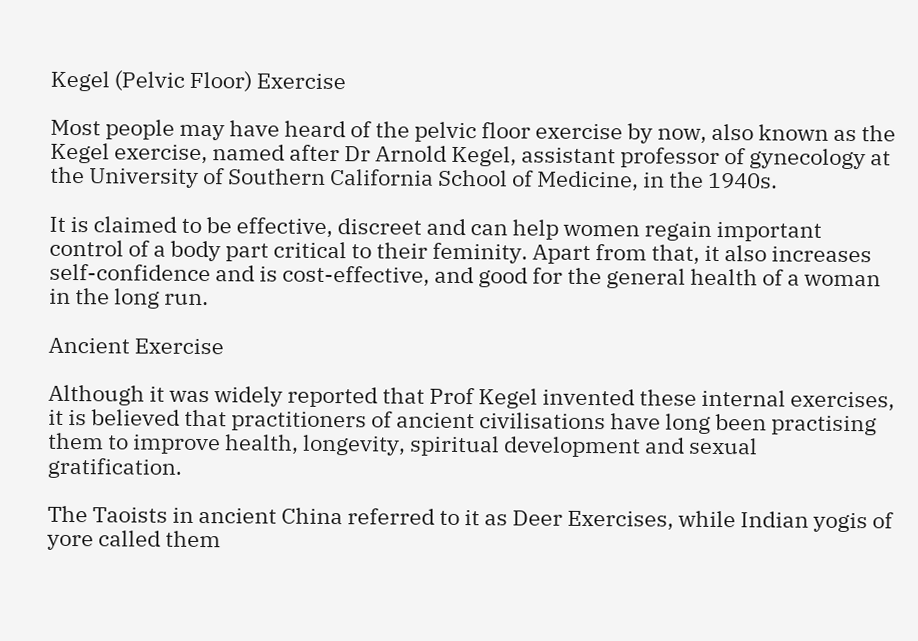Kegel (Pelvic Floor) Exercise

Most people may have heard of the pelvic floor exercise by now, also known as the Kegel exercise, named after Dr Arnold Kegel, assistant professor of gynecology at the University of Southern California School of Medicine, in the 1940s.

It is claimed to be effective, discreet and can help women regain important control of a body part critical to their feminity. Apart from that, it also increases self-confidence and is cost-effective, and good for the general health of a woman in the long run.

Ancient Exercise

Although it was widely reported that Prof Kegel invented these internal exercises, it is believed that practitioners of ancient civilisations have long been practising them to improve health, longevity, spiritual development and sexual gratification.

The Taoists in ancient China referred to it as Deer Exercises, while Indian yogis of yore called them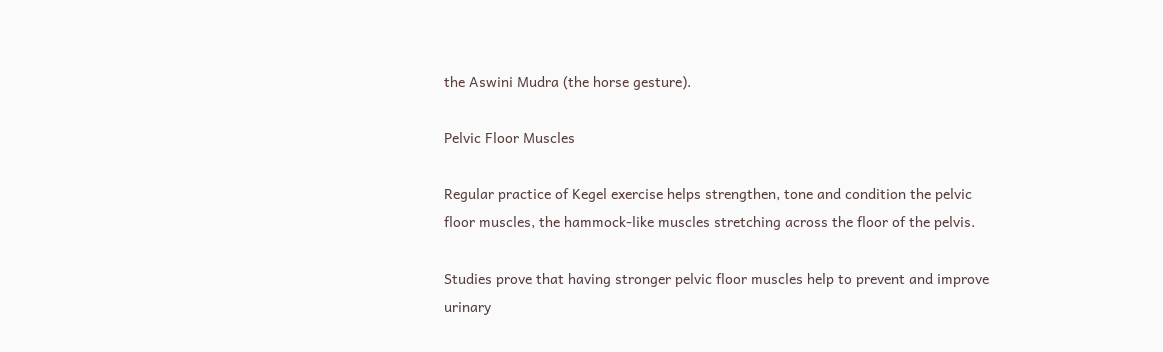the Aswini Mudra (the horse gesture).

Pelvic Floor Muscles

Regular practice of Kegel exercise helps strengthen, tone and condition the pelvic floor muscles, the hammock-like muscles stretching across the floor of the pelvis.

Studies prove that having stronger pelvic floor muscles help to prevent and improve urinary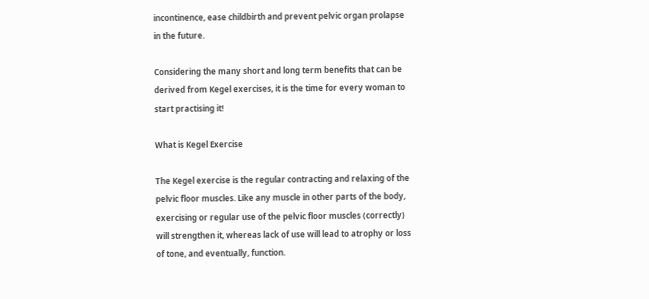incontinence, ease childbirth and prevent pelvic organ prolapse in the future.

Considering the many short and long term benefits that can be derived from Kegel exercises, it is the time for every woman to start practising it!

What is Kegel Exercise

The Kegel exercise is the regular contracting and relaxing of the pelvic floor muscles. Like any muscle in other parts of the body, exercising or regular use of the pelvic floor muscles (correctly) will strengthen it, whereas lack of use will lead to atrophy or loss of tone, and eventually, function.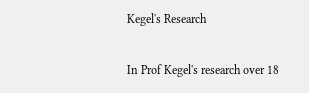Kegel's Research

In Prof Kegel's research over 18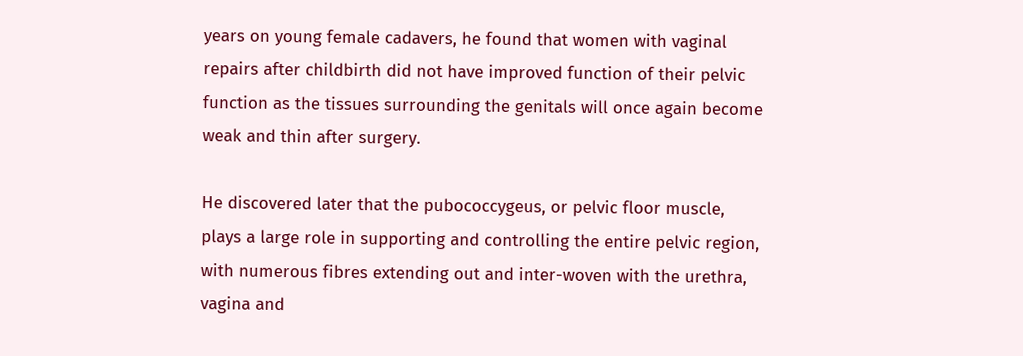years on young female cadavers, he found that women with vaginal repairs after childbirth did not have improved function of their pelvic function as the tissues surrounding the genitals will once again become weak and thin after surgery.

He discovered later that the pubococcygeus, or pelvic floor muscle, plays a large role in supporting and controlling the entire pelvic region, with numerous fibres extending out and inter-woven with the urethra, vagina and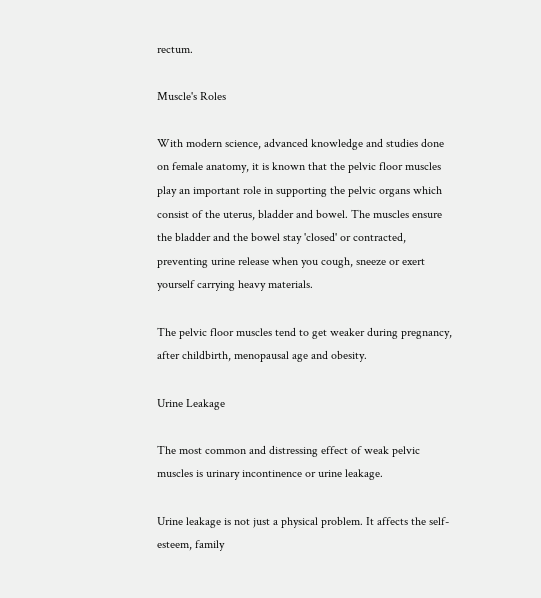rectum.

Muscle's Roles

With modern science, advanced knowledge and studies done on female anatomy, it is known that the pelvic floor muscles play an important role in supporting the pelvic organs which consist of the uterus, bladder and bowel. The muscles ensure the bladder and the bowel stay 'closed' or contracted, preventing urine release when you cough, sneeze or exert yourself carrying heavy materials.

The pelvic floor muscles tend to get weaker during pregnancy, after childbirth, menopausal age and obesity.

Urine Leakage

The most common and distressing effect of weak pelvic muscles is urinary incontinence or urine leakage.

Urine leakage is not just a physical problem. It affects the self-esteem, family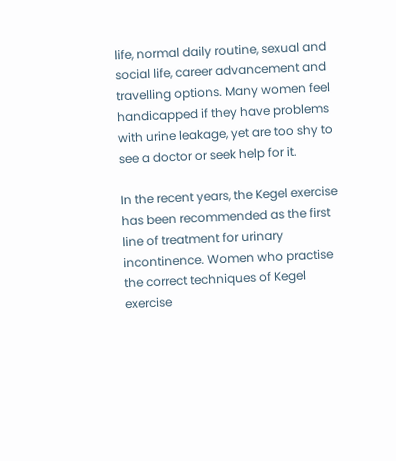life, normal daily routine, sexual and social life, career advancement and travelling options. Many women feel handicapped if they have problems with urine leakage, yet are too shy to see a doctor or seek help for it.

In the recent years, the Kegel exercise has been recommended as the first line of treatment for urinary incontinence. Women who practise the correct techniques of Kegel exercise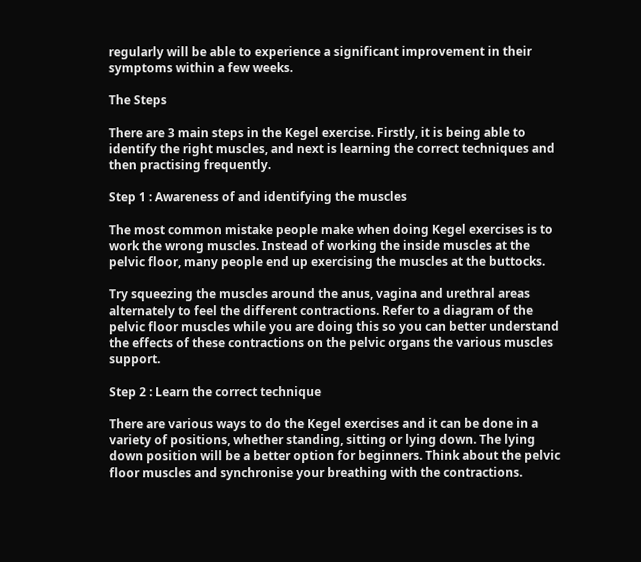regularly will be able to experience a significant improvement in their symptoms within a few weeks.

The Steps

There are 3 main steps in the Kegel exercise. Firstly, it is being able to identify the right muscles, and next is learning the correct techniques and then practising frequently.

Step 1 : Awareness of and identifying the muscles

The most common mistake people make when doing Kegel exercises is to work the wrong muscles. Instead of working the inside muscles at the pelvic floor, many people end up exercising the muscles at the buttocks.

Try squeezing the muscles around the anus, vagina and urethral areas alternately to feel the different contractions. Refer to a diagram of the pelvic floor muscles while you are doing this so you can better understand the effects of these contractions on the pelvic organs the various muscles support.

Step 2 : Learn the correct technique

There are various ways to do the Kegel exercises and it can be done in a variety of positions, whether standing, sitting or lying down. The lying down position will be a better option for beginners. Think about the pelvic floor muscles and synchronise your breathing with the contractions.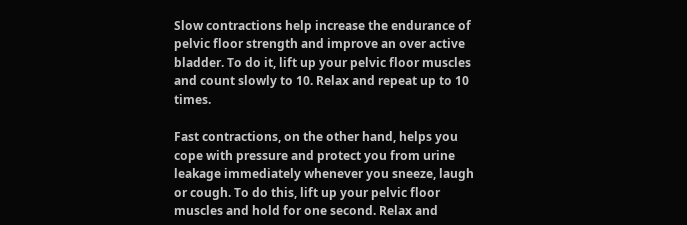Slow contractions help increase the endurance of pelvic floor strength and improve an over active bladder. To do it, lift up your pelvic floor muscles and count slowly to 10. Relax and repeat up to 10 times.

Fast contractions, on the other hand, helps you cope with pressure and protect you from urine leakage immediately whenever you sneeze, laugh or cough. To do this, lift up your pelvic floor muscles and hold for one second. Relax and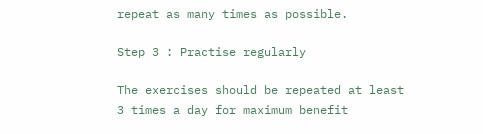repeat as many times as possible.

Step 3 : Practise regularly

The exercises should be repeated at least 3 times a day for maximum benefit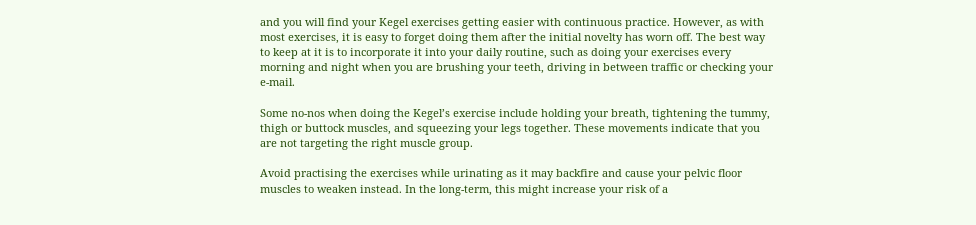and you will find your Kegel exercises getting easier with continuous practice. However, as with most exercises, it is easy to forget doing them after the initial novelty has worn off. The best way to keep at it is to incorporate it into your daily routine, such as doing your exercises every morning and night when you are brushing your teeth, driving in between traffic or checking your e-mail.

Some no-nos when doing the Kegel’s exercise include holding your breath, tightening the tummy, thigh or buttock muscles, and squeezing your legs together. These movements indicate that you are not targeting the right muscle group.

Avoid practising the exercises while urinating as it may backfire and cause your pelvic floor muscles to weaken instead. In the long-term, this might increase your risk of a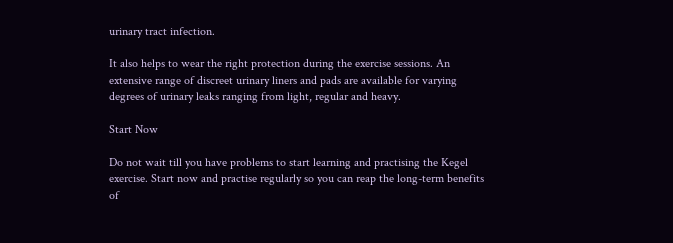urinary tract infection.

It also helps to wear the right protection during the exercise sessions. An extensive range of discreet urinary liners and pads are available for varying degrees of urinary leaks ranging from light, regular and heavy.

Start Now

Do not wait till you have problems to start learning and practising the Kegel exercise. Start now and practise regularly so you can reap the long-term benefits of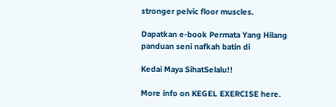stronger pelvic floor muscles.

Dapatkan e-book Permata Yang Hilang
panduan seni nafkah batin di

Kedai Maya SihatSelalu!!

More info on KEGEL EXERCISE here.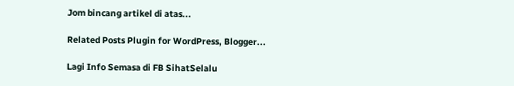Jom bincang artikel di atas...

Related Posts Plugin for WordPress, Blogger...

Lagi Info Semasa di FB SihatSelalu